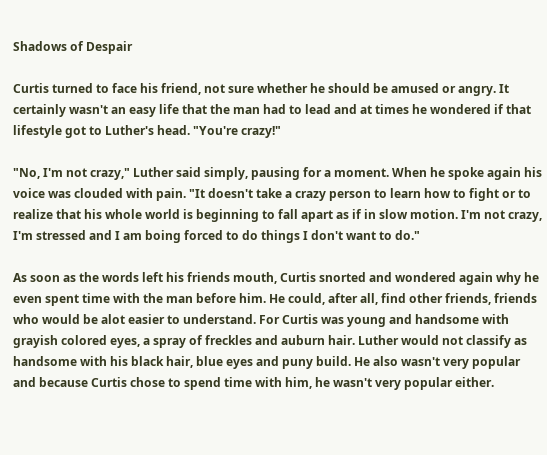Shadows of Despair

Curtis turned to face his friend, not sure whether he should be amused or angry. It certainly wasn't an easy life that the man had to lead and at times he wondered if that lifestyle got to Luther's head. "You're crazy!"

"No, I'm not crazy," Luther said simply, pausing for a moment. When he spoke again his voice was clouded with pain. "It doesn't take a crazy person to learn how to fight or to realize that his whole world is beginning to fall apart as if in slow motion. I'm not crazy, I'm stressed and I am boing forced to do things I don't want to do."

As soon as the words left his friends mouth, Curtis snorted and wondered again why he even spent time with the man before him. He could, after all, find other friends, friends who would be alot easier to understand. For Curtis was young and handsome with grayish colored eyes, a spray of freckles and auburn hair. Luther would not classify as handsome with his black hair, blue eyes and puny build. He also wasn't very popular and because Curtis chose to spend time with him, he wasn't very popular either.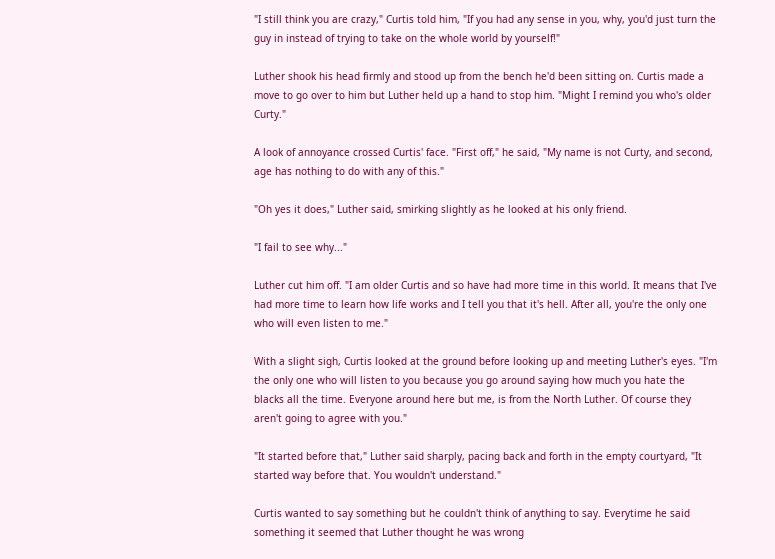"I still think you are crazy," Curtis told him, "If you had any sense in you, why, you'd just turn the guy in instead of trying to take on the whole world by yourself!"

Luther shook his head firmly and stood up from the bench he'd been sitting on. Curtis made a move to go over to him but Luther held up a hand to stop him. "Might I remind you who's older Curty."

A look of annoyance crossed Curtis' face. "First off," he said, "My name is not Curty, and second, age has nothing to do with any of this."

"Oh yes it does," Luther said, smirking slightly as he looked at his only friend.

"I fail to see why..."

Luther cut him off. "I am older Curtis and so have had more time in this world. It means that I've had more time to learn how life works and I tell you that it's hell. After all, you're the only one who will even listen to me."

With a slight sigh, Curtis looked at the ground before looking up and meeting Luther's eyes. "I'm the only one who will listen to you because you go around saying how much you hate the blacks all the time. Everyone around here but me, is from the North Luther. Of course they aren't going to agree with you."

"It started before that," Luther said sharply, pacing back and forth in the empty courtyard, "It started way before that. You wouldn't understand."

Curtis wanted to say something but he couldn't think of anything to say. Everytime he said something it seemed that Luther thought he was wrong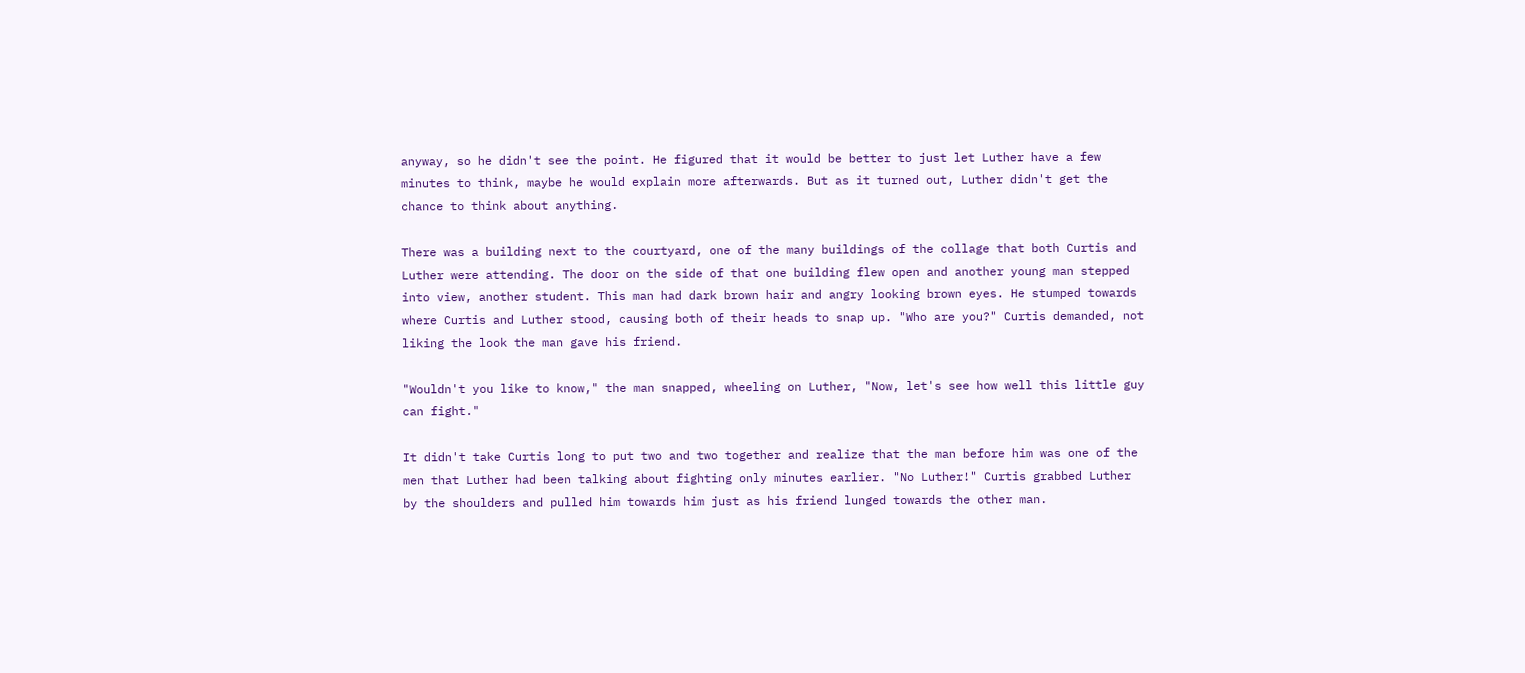anyway, so he didn't see the point. He figured that it would be better to just let Luther have a few minutes to think, maybe he would explain more afterwards. But as it turned out, Luther didn't get the chance to think about anything.

There was a building next to the courtyard, one of the many buildings of the collage that both Curtis and Luther were attending. The door on the side of that one building flew open and another young man stepped into view, another student. This man had dark brown hair and angry looking brown eyes. He stumped towards where Curtis and Luther stood, causing both of their heads to snap up. "Who are you?" Curtis demanded, not liking the look the man gave his friend.

"Wouldn't you like to know," the man snapped, wheeling on Luther, "Now, let's see how well this little guy can fight."

It didn't take Curtis long to put two and two together and realize that the man before him was one of the men that Luther had been talking about fighting only minutes earlier. "No Luther!" Curtis grabbed Luther by the shoulders and pulled him towards him just as his friend lunged towards the other man.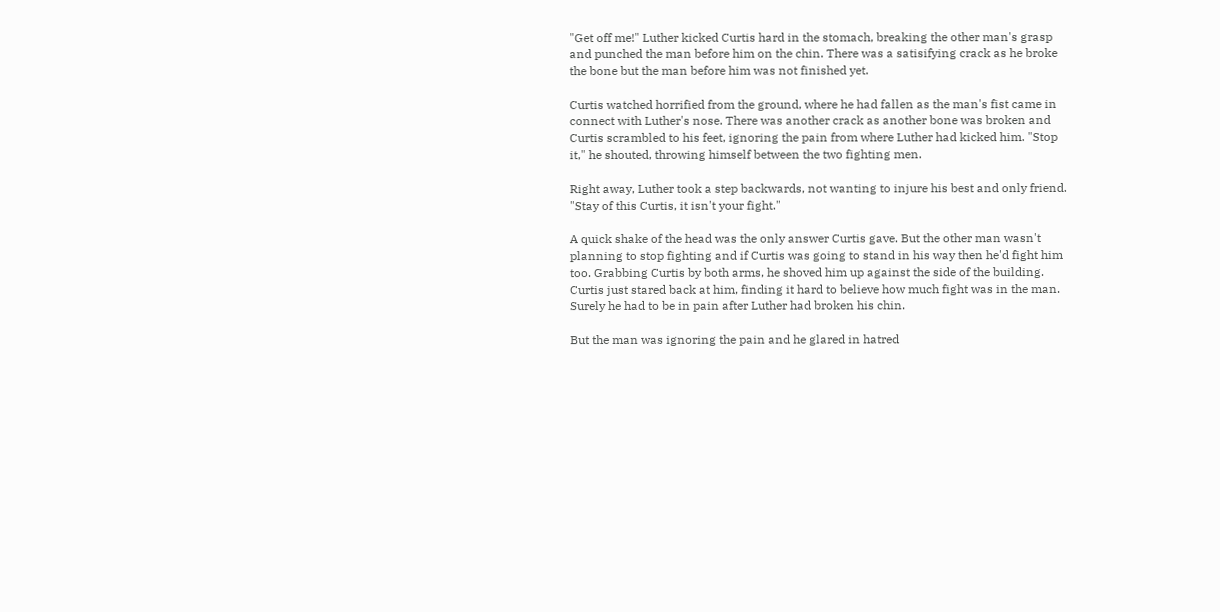"Get off me!" Luther kicked Curtis hard in the stomach, breaking the other man's grasp and punched the man before him on the chin. There was a satisifying crack as he broke the bone but the man before him was not finished yet.

Curtis watched horrified from the ground, where he had fallen as the man's fist came in connect with Luther's nose. There was another crack as another bone was broken and Curtis scrambled to his feet, ignoring the pain from where Luther had kicked him. "Stop it," he shouted, throwing himself between the two fighting men.

Right away, Luther took a step backwards, not wanting to injure his best and only friend. "Stay of this Curtis, it isn't your fight."

A quick shake of the head was the only answer Curtis gave. But the other man wasn't planning to stop fighting and if Curtis was going to stand in his way then he'd fight him too. Grabbing Curtis by both arms, he shoved him up against the side of the building. Curtis just stared back at him, finding it hard to believe how much fight was in the man. Surely he had to be in pain after Luther had broken his chin.

But the man was ignoring the pain and he glared in hatred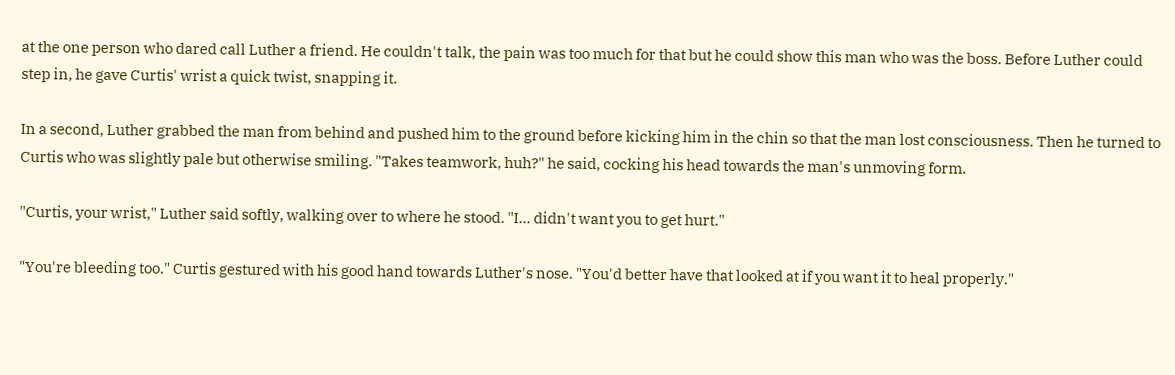at the one person who dared call Luther a friend. He couldn't talk, the pain was too much for that but he could show this man who was the boss. Before Luther could step in, he gave Curtis' wrist a quick twist, snapping it.

In a second, Luther grabbed the man from behind and pushed him to the ground before kicking him in the chin so that the man lost consciousness. Then he turned to Curtis who was slightly pale but otherwise smiling. "Takes teamwork, huh?" he said, cocking his head towards the man's unmoving form.

"Curtis, your wrist," Luther said softly, walking over to where he stood. "I... didn't want you to get hurt."

"You're bleeding too." Curtis gestured with his good hand towards Luther's nose. "You'd better have that looked at if you want it to heal properly."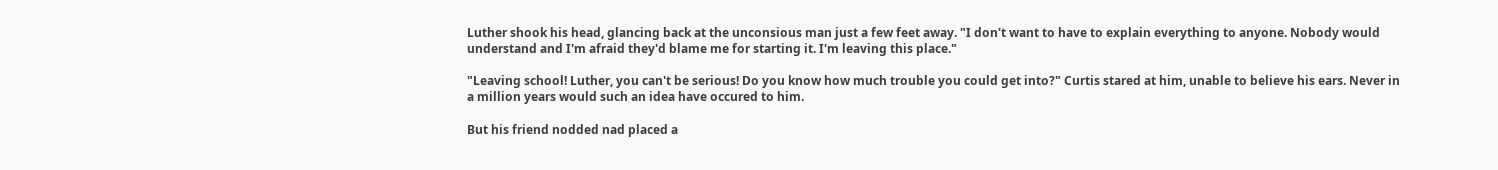Luther shook his head, glancing back at the unconsious man just a few feet away. "I don't want to have to explain everything to anyone. Nobody would understand and I'm afraid they'd blame me for starting it. I'm leaving this place."

"Leaving school! Luther, you can't be serious! Do you know how much trouble you could get into?" Curtis stared at him, unable to believe his ears. Never in a million years would such an idea have occured to him.

But his friend nodded nad placed a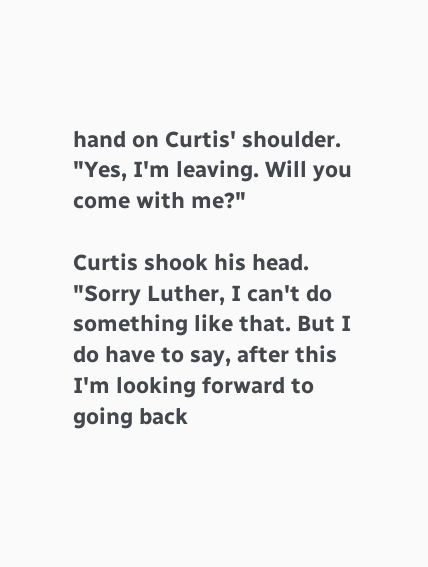hand on Curtis' shoulder. "Yes, I'm leaving. Will you come with me?"

Curtis shook his head. "Sorry Luther, I can't do something like that. But I do have to say, after this I'm looking forward to going back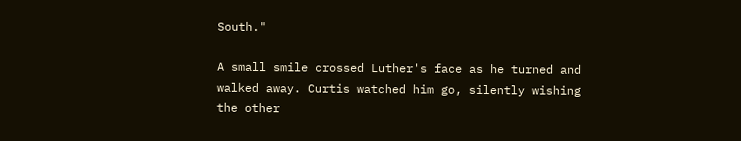South."

A small smile crossed Luther's face as he turned and walked away. Curtis watched him go, silently wishing the other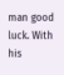man good luck. With his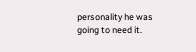personality he was going to need it.